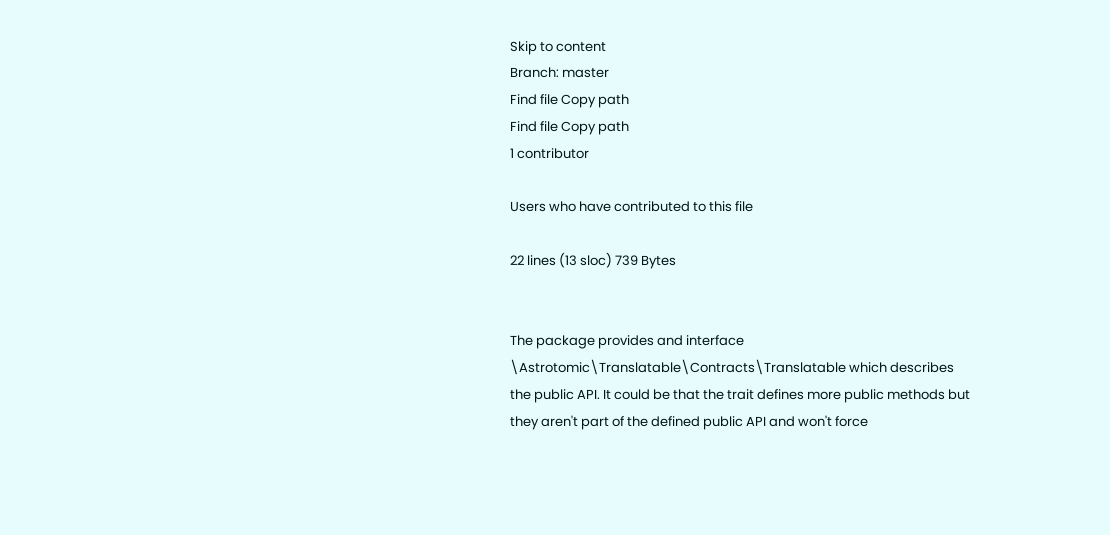Skip to content
Branch: master
Find file Copy path
Find file Copy path
1 contributor

Users who have contributed to this file

22 lines (13 sloc) 739 Bytes


The package provides and interface \Astrotomic\Translatable\Contracts\Translatable which describes the public API. It could be that the trait defines more public methods but they aren't part of the defined public API and won't force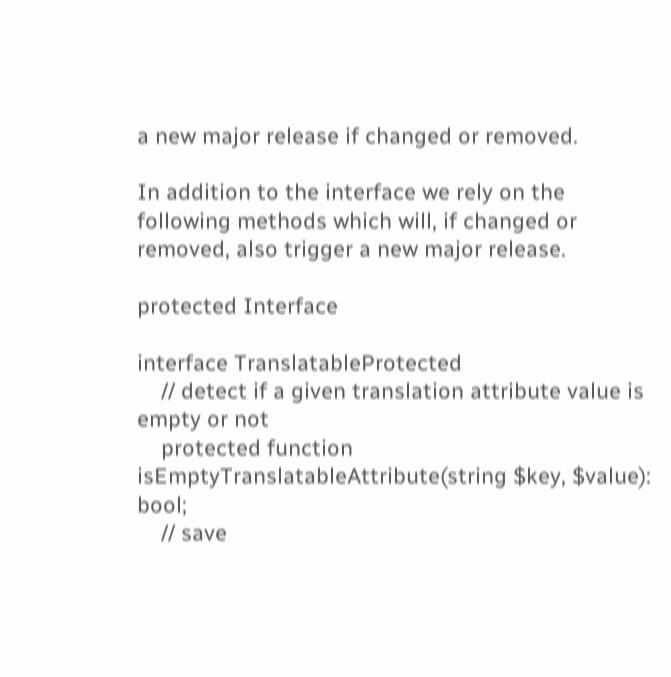a new major release if changed or removed.

In addition to the interface we rely on the following methods which will, if changed or removed, also trigger a new major release.

protected Interface

interface TranslatableProtected
    // detect if a given translation attribute value is empty or not
    protected function isEmptyTranslatableAttribute(string $key, $value): bool;
    // save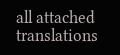all attached translations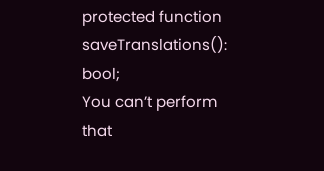protected function saveTranslations(): bool;
You can’t perform that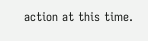action at this time.